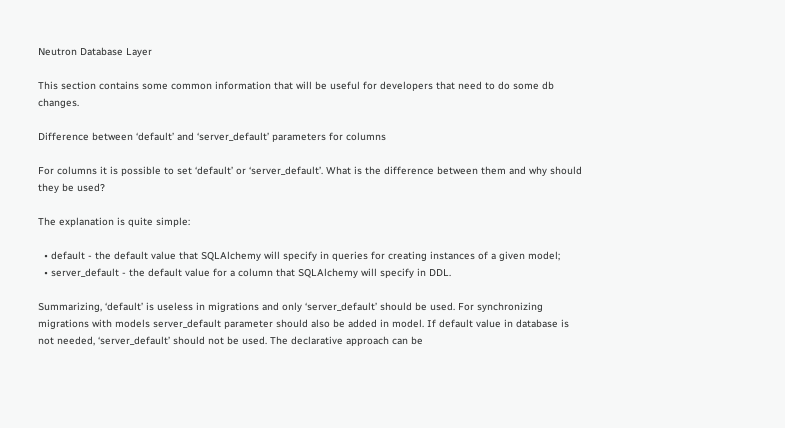Neutron Database Layer

This section contains some common information that will be useful for developers that need to do some db changes.

Difference between ‘default’ and ‘server_default’ parameters for columns

For columns it is possible to set ‘default’ or ‘server_default’. What is the difference between them and why should they be used?

The explanation is quite simple:

  • default - the default value that SQLAlchemy will specify in queries for creating instances of a given model;
  • server_default - the default value for a column that SQLAlchemy will specify in DDL.

Summarizing, ‘default’ is useless in migrations and only ‘server_default’ should be used. For synchronizing migrations with models server_default parameter should also be added in model. If default value in database is not needed, ‘server_default’ should not be used. The declarative approach can be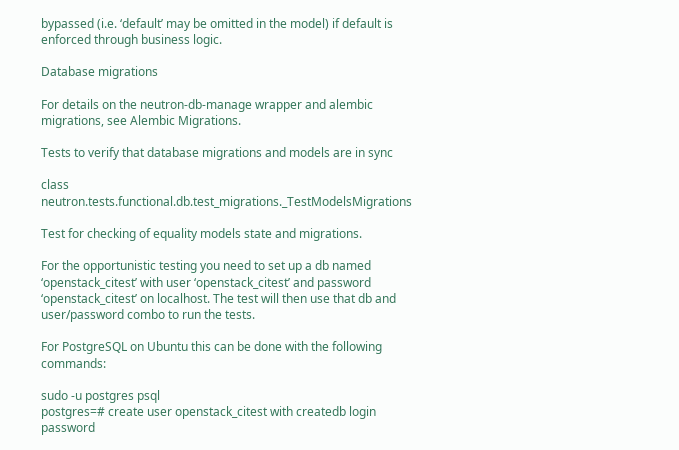bypassed (i.e. ‘default’ may be omitted in the model) if default is enforced through business logic.

Database migrations

For details on the neutron-db-manage wrapper and alembic migrations, see Alembic Migrations.

Tests to verify that database migrations and models are in sync

class neutron.tests.functional.db.test_migrations._TestModelsMigrations

Test for checking of equality models state and migrations.

For the opportunistic testing you need to set up a db named ‘openstack_citest’ with user ‘openstack_citest’ and password ‘openstack_citest’ on localhost. The test will then use that db and user/password combo to run the tests.

For PostgreSQL on Ubuntu this can be done with the following commands:

sudo -u postgres psql
postgres=# create user openstack_citest with createdb login password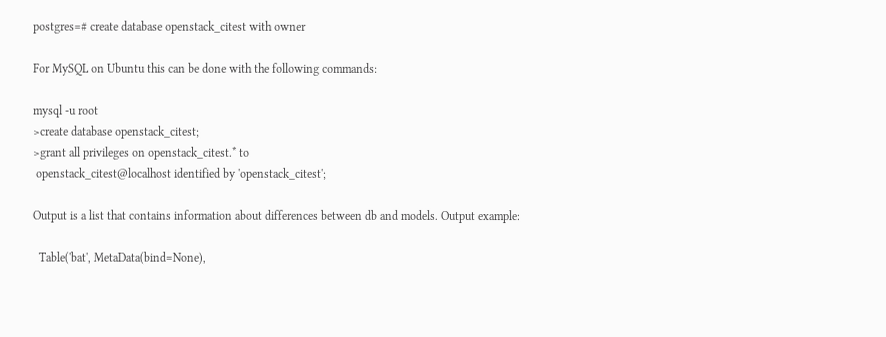postgres=# create database openstack_citest with owner

For MySQL on Ubuntu this can be done with the following commands:

mysql -u root
>create database openstack_citest;
>grant all privileges on openstack_citest.* to
 openstack_citest@localhost identified by 'openstack_citest';

Output is a list that contains information about differences between db and models. Output example:

  Table('bat', MetaData(bind=None),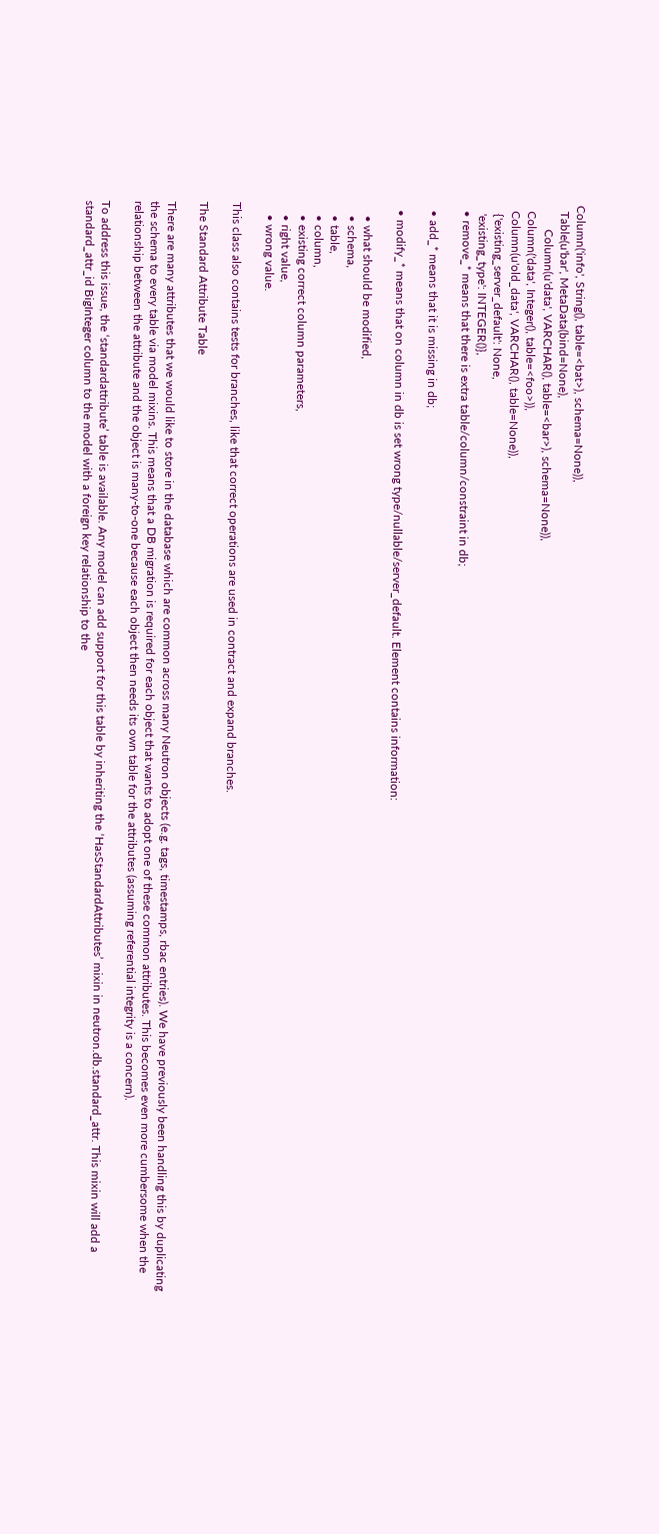Column('info', String(), table=<bat>), schema=None)),
  Table(u'bar', MetaData(bind=None),
        Column(u'data', VARCHAR(), table=<bar>), schema=None)),
  Column('data', Integer(), table=<foo>)),
  Column(u'old_data', VARCHAR(), table=None)),
   {'existing_server_default': None,
   'existing_type': INTEGER()},
  • remove_* means that there is extra table/column/constraint in db;

  • add_* means that it is missing in db;

  • modify_* means that on column in db is set wrong type/nullable/server_default. Element contains information:

    • what should be modified,
    • schema,
    • table,
    • column,
    • existing correct column parameters,
    • right value,
    • wrong value.

This class also contains tests for branches, like that correct operations are used in contract and expand branches.

The Standard Attribute Table

There are many attributes that we would like to store in the database which are common across many Neutron objects (e.g. tags, timestamps, rbac entries). We have previously been handling this by duplicating the schema to every table via model mixins. This means that a DB migration is required for each object that wants to adopt one of these common attributes. This becomes even more cumbersome when the relationship between the attribute and the object is many-to-one because each object then needs its own table for the attributes (assuming referential integrity is a concern).

To address this issue, the ‘standardattribute’ table is available. Any model can add support for this table by inheriting the ‘HasStandardAttributes’ mixin in neutron.db.standard_attr. This mixin will add a standard_attr_id BigInteger column to the model with a foreign key relationship to the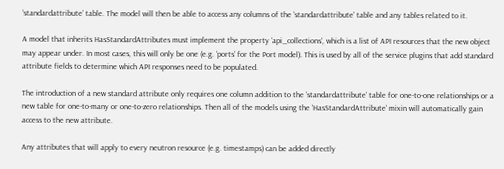‘standardattribute’ table. The model will then be able to access any columns of the ‘standardattribute’ table and any tables related to it.

A model that inherits HasStandardAttributes must implement the property ‘api_collections’, which is a list of API resources that the new object may appear under. In most cases, this will only be one (e.g. ‘ports’ for the Port model). This is used by all of the service plugins that add standard attribute fields to determine which API responses need to be populated.

The introduction of a new standard attribute only requires one column addition to the ‘standardattribute’ table for one-to-one relationships or a new table for one-to-many or one-to-zero relationships. Then all of the models using the ‘HasStandardAttribute’ mixin will automatically gain access to the new attribute.

Any attributes that will apply to every neutron resource (e.g. timestamps) can be added directly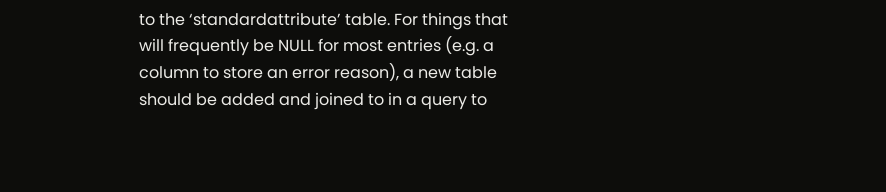to the ‘standardattribute’ table. For things that will frequently be NULL for most entries (e.g. a column to store an error reason), a new table should be added and joined to in a query to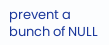prevent a bunch of NULL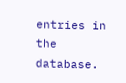entries in the database.